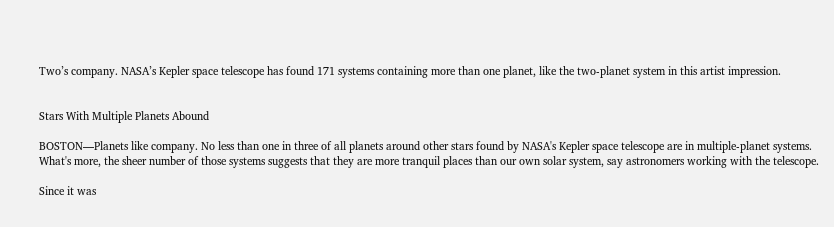Two’s company. NASA’s Kepler space telescope has found 171 systems containing more than one planet, like the two-planet system in this artist impression.


Stars With Multiple Planets Abound

BOSTON—Planets like company. No less than one in three of all planets around other stars found by NASA's Kepler space telescope are in multiple-planet systems. What's more, the sheer number of those systems suggests that they are more tranquil places than our own solar system, say astronomers working with the telescope.

Since it was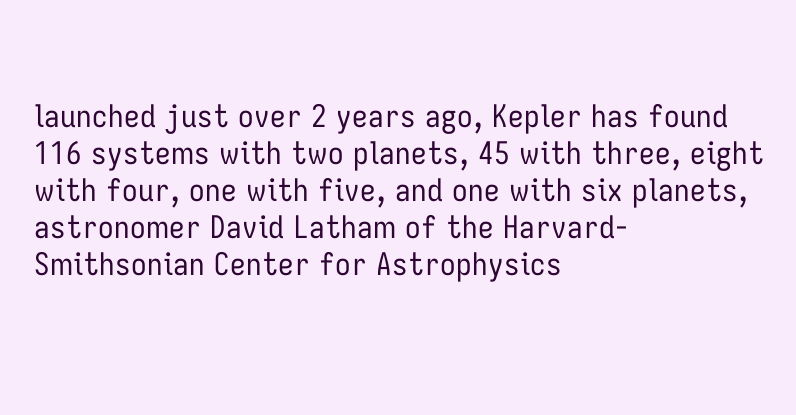launched just over 2 years ago, Kepler has found 116 systems with two planets, 45 with three, eight with four, one with five, and one with six planets, astronomer David Latham of the Harvard-Smithsonian Center for Astrophysics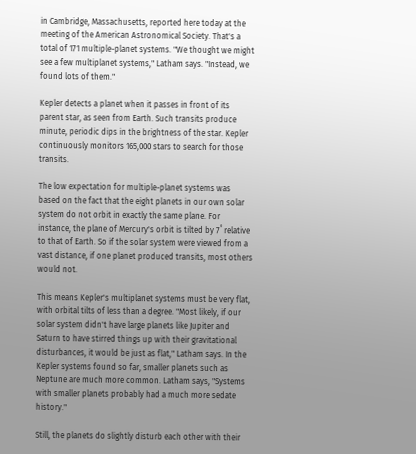in Cambridge, Massachusetts, reported here today at the meeting of the American Astronomical Society. That's a total of 171 multiple-planet systems. "We thought we might see a few multiplanet systems," Latham says. "Instead, we found lots of them."

Kepler detects a planet when it passes in front of its parent star, as seen from Earth. Such transits produce minute, periodic dips in the brightness of the star. Kepler continuously monitors 165,000 stars to search for those transits.

The low expectation for multiple-planet systems was based on the fact that the eight planets in our own solar system do not orbit in exactly the same plane. For instance, the plane of Mercury's orbit is tilted by 7˚ relative to that of Earth. So if the solar system were viewed from a vast distance, if one planet produced transits, most others would not.

This means Kepler's multiplanet systems must be very flat, with orbital tilts of less than a degree. "Most likely, if our solar system didn't have large planets like Jupiter and Saturn to have stirred things up with their gravitational disturbances, it would be just as flat," Latham says. In the Kepler systems found so far, smaller planets such as Neptune are much more common. Latham says, "Systems with smaller planets probably had a much more sedate history."

Still, the planets do slightly disturb each other with their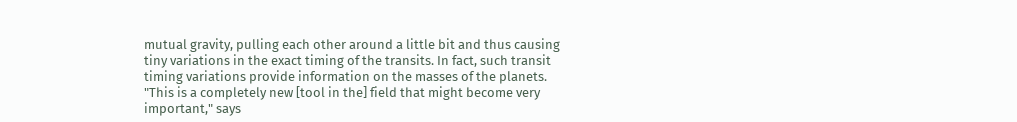mutual gravity, pulling each other around a little bit and thus causing tiny variations in the exact timing of the transits. In fact, such transit timing variations provide information on the masses of the planets. "This is a completely new [tool in the] field that might become very important," says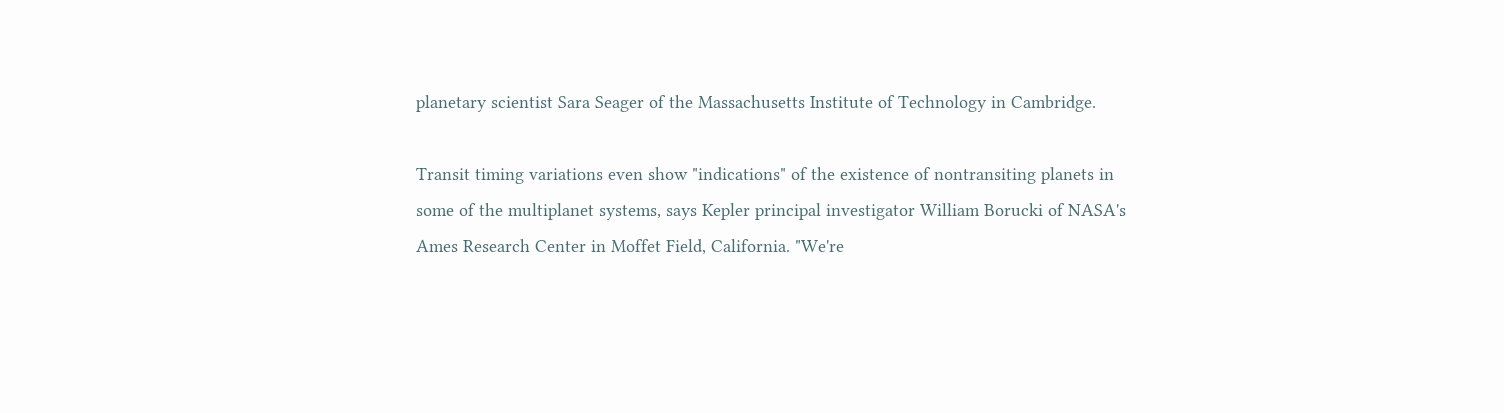planetary scientist Sara Seager of the Massachusetts Institute of Technology in Cambridge.

Transit timing variations even show "indications" of the existence of nontransiting planets in some of the multiplanet systems, says Kepler principal investigator William Borucki of NASA's Ames Research Center in Moffet Field, California. "We're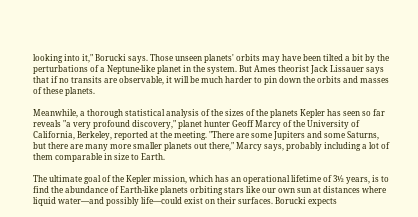looking into it," Borucki says. Those unseen planets' orbits may have been tilted a bit by the perturbations of a Neptune-like planet in the system. But Ames theorist Jack Lissauer says that if no transits are observable, it will be much harder to pin down the orbits and masses of these planets.

Meanwhile, a thorough statistical analysis of the sizes of the planets Kepler has seen so far reveals "a very profound discovery," planet hunter Geoff Marcy of the University of California, Berkeley, reported at the meeting. "There are some Jupiters and some Saturns, but there are many more smaller planets out there," Marcy says, probably including a lot of them comparable in size to Earth.

The ultimate goal of the Kepler mission, which has an operational lifetime of 3½ years, is to find the abundance of Earth-like planets orbiting stars like our own sun at distances where liquid water—and possibly life—could exist on their surfaces. Borucki expects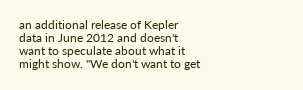an additional release of Kepler data in June 2012 and doesn't want to speculate about what it might show. "We don't want to get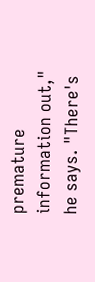premature information out," he says. "There's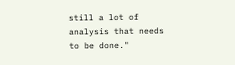still a lot of analysis that needs to be done."